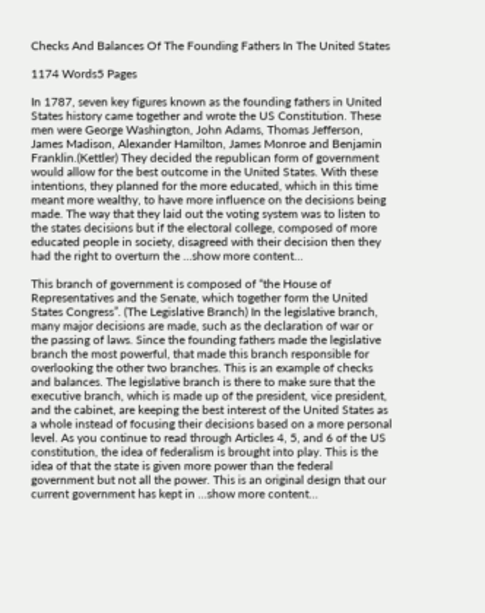Checks And Balances Of The Founding Fathers In The United States

1174 Words5 Pages

In 1787, seven key figures known as the founding fathers in United States history came together and wrote the US Constitution. These men were George Washington, John Adams, Thomas Jefferson, James Madison, Alexander Hamilton, James Monroe and Benjamin Franklin.(Kettler) They decided the republican form of government would allow for the best outcome in the United States. With these intentions, they planned for the more educated, which in this time meant more wealthy, to have more influence on the decisions being made. The way that they laid out the voting system was to listen to the states decisions but if the electoral college, composed of more educated people in society, disagreed with their decision then they had the right to overturn the …show more content…

This branch of government is composed of “the House of Representatives and the Senate, which together form the United States Congress”. (The Legislative Branch) In the legislative branch, many major decisions are made, such as the declaration of war or the passing of laws. Since the founding fathers made the legislative branch the most powerful, that made this branch responsible for overlooking the other two branches. This is an example of checks and balances. The legislative branch is there to make sure that the executive branch, which is made up of the president, vice president, and the cabinet, are keeping the best interest of the United States as a whole instead of focusing their decisions based on a more personal level. As you continue to read through Articles 4, 5, and 6 of the US constitution, the idea of federalism is brought into play. This is the idea of that the state is given more power than the federal government but not all the power. This is an original design that our current government has kept in …show more content…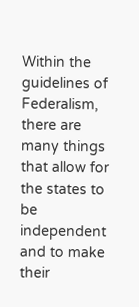Within the guidelines of Federalism, there are many things that allow for the states to be independent and to make their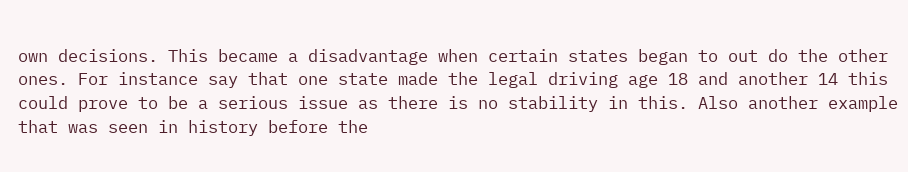own decisions. This became a disadvantage when certain states began to out do the other ones. For instance say that one state made the legal driving age 18 and another 14 this could prove to be a serious issue as there is no stability in this. Also another example that was seen in history before the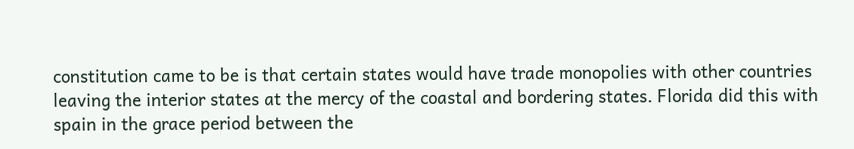constitution came to be is that certain states would have trade monopolies with other countries leaving the interior states at the mercy of the coastal and bordering states. Florida did this with spain in the grace period between the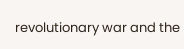revolutionary war and the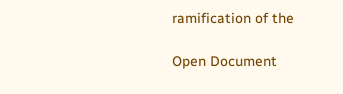ramification of the

Open Document